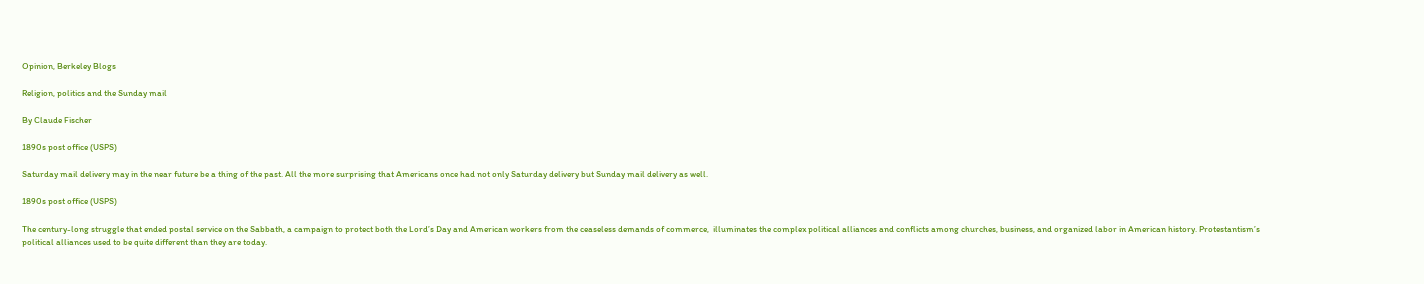Opinion, Berkeley Blogs

Religion, politics and the Sunday mail

By Claude Fischer

1890s post office (USPS)

Saturday mail delivery may in the near future be a thing of the past. All the more surprising that Americans once had not only Saturday delivery but Sunday mail delivery as well.

1890s post office (USPS)

The century-long struggle that ended postal service on the Sabbath, a campaign to protect both the Lord’s Day and American workers from the ceaseless demands of commerce,  illuminates the complex political alliances and conflicts among churches, business, and organized labor in American history. Protestantism’s political alliances used to be quite different than they are today.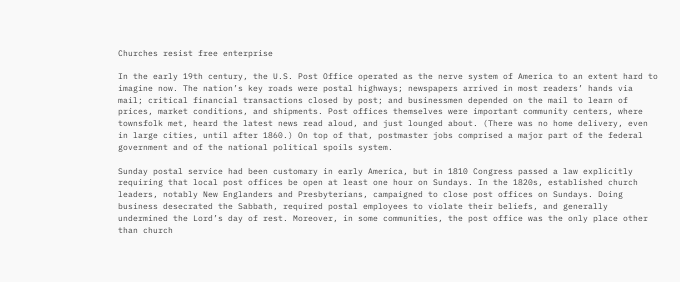Churches resist free enterprise

In the early 19th century, the U.S. Post Office operated as the nerve system of America to an extent hard to imagine now. The nation’s key roads were postal highways; newspapers arrived in most readers’ hands via mail; critical financial transactions closed by post; and businessmen depended on the mail to learn of prices, market conditions, and shipments. Post offices themselves were important community centers, where townsfolk met, heard the latest news read aloud, and just lounged about. (There was no home delivery, even in large cities, until after 1860.) On top of that, postmaster jobs comprised a major part of the federal government and of the national political spoils system.

Sunday postal service had been customary in early America, but in 1810 Congress passed a law explicitly requiring that local post offices be open at least one hour on Sundays. In the 1820s, established church leaders, notably New Englanders and Presbyterians, campaigned to close post offices on Sundays. Doing business desecrated the Sabbath, required postal employees to violate their beliefs, and generally undermined the Lord’s day of rest. Moreover, in some communities, the post office was the only place other than church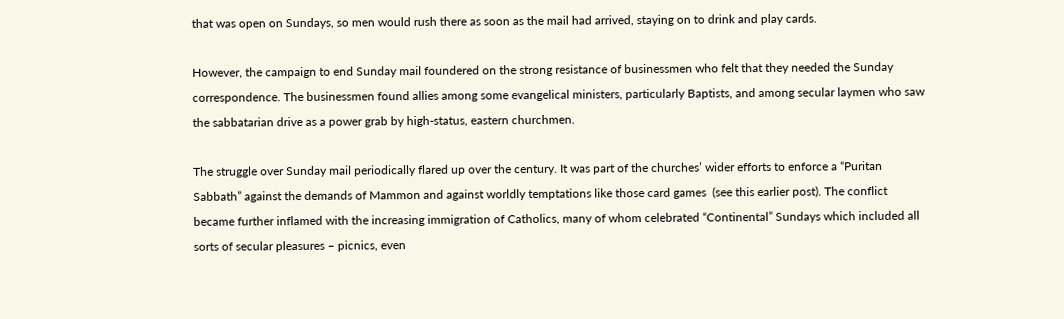that was open on Sundays, so men would rush there as soon as the mail had arrived, staying on to drink and play cards.

However, the campaign to end Sunday mail foundered on the strong resistance of businessmen who felt that they needed the Sunday correspondence. The businessmen found allies among some evangelical ministers, particularly Baptists, and among secular laymen who saw the sabbatarian drive as a power grab by high-status, eastern churchmen.

The struggle over Sunday mail periodically flared up over the century. It was part of the churches’ wider efforts to enforce a “Puritan Sabbath” against the demands of Mammon and against worldly temptations like those card games  (see this earlier post). The conflict became further inflamed with the increasing immigration of Catholics, many of whom celebrated “Continental” Sundays which included all sorts of secular pleasures – picnics, even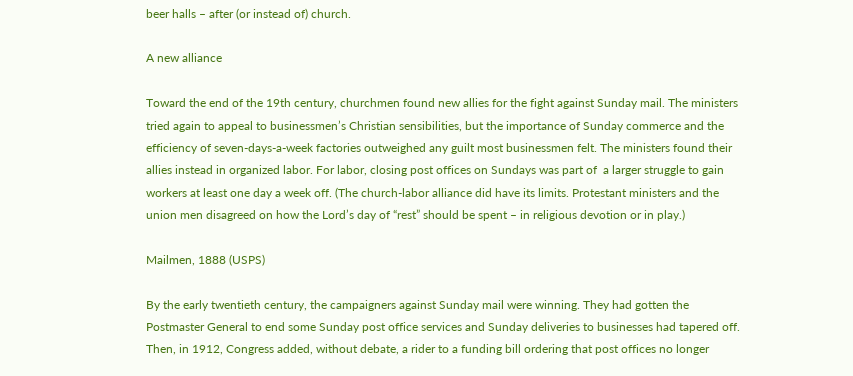beer halls – after (or instead of) church.

A new alliance

Toward the end of the 19th century, churchmen found new allies for the fight against Sunday mail. The ministers tried again to appeal to businessmen’s Christian sensibilities, but the importance of Sunday commerce and the efficiency of seven-days-a-week factories outweighed any guilt most businessmen felt. The ministers found their allies instead in organized labor. For labor, closing post offices on Sundays was part of  a larger struggle to gain workers at least one day a week off. (The church-labor alliance did have its limits. Protestant ministers and the union men disagreed on how the Lord’s day of “rest” should be spent – in religious devotion or in play.)

Mailmen, 1888 (USPS)

By the early twentieth century, the campaigners against Sunday mail were winning. They had gotten the Postmaster General to end some Sunday post office services and Sunday deliveries to businesses had tapered off. Then, in 1912, Congress added, without debate, a rider to a funding bill ordering that post offices no longer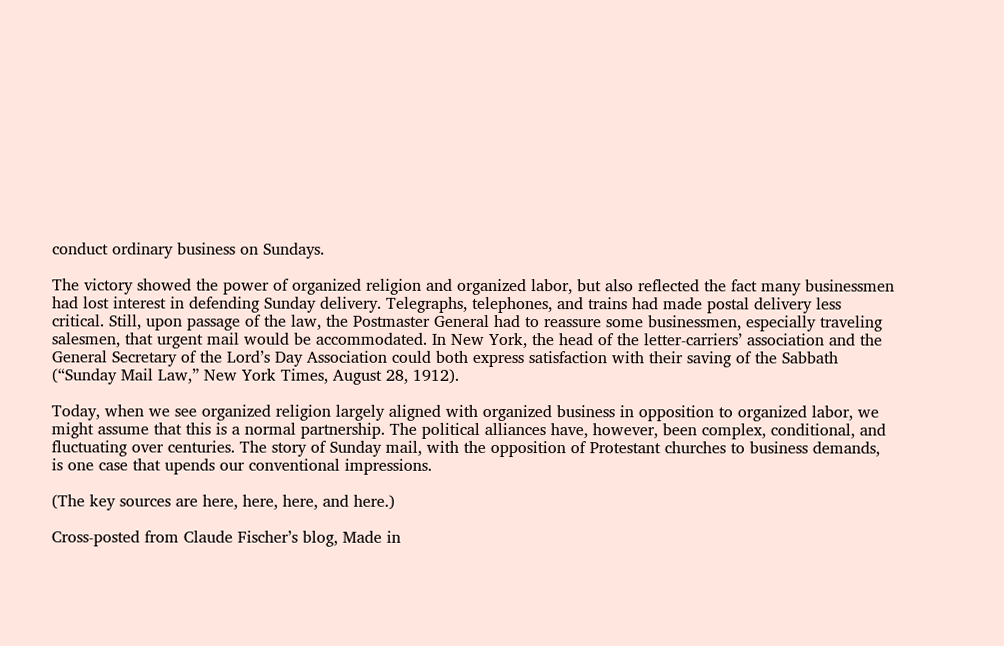conduct ordinary business on Sundays.

The victory showed the power of organized religion and organized labor, but also reflected the fact many businessmen had lost interest in defending Sunday delivery. Telegraphs, telephones, and trains had made postal delivery less critical. Still, upon passage of the law, the Postmaster General had to reassure some businessmen, especially traveling salesmen, that urgent mail would be accommodated. In New York, the head of the letter-carriers’ association and the General Secretary of the Lord’s Day Association could both express satisfaction with their saving of the Sabbath (“Sunday Mail Law,” New York Times, August 28, 1912).

Today, when we see organized religion largely aligned with organized business in opposition to organized labor, we might assume that this is a normal partnership. The political alliances have, however, been complex, conditional, and fluctuating over centuries. The story of Sunday mail, with the opposition of Protestant churches to business demands, is one case that upends our conventional impressions.

(The key sources are here, here, here, and here.)

Cross-posted from Claude Fischer’s blog, Made in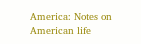America: Notes on American life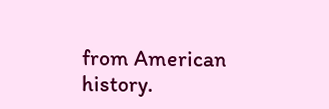from American history.